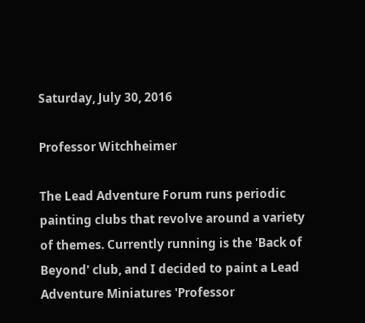Saturday, July 30, 2016

Professor Witchheimer

The Lead Adventure Forum runs periodic painting clubs that revolve around a variety of themes. Currently running is the 'Back of Beyond' club, and I decided to paint a Lead Adventure Miniatures 'Professor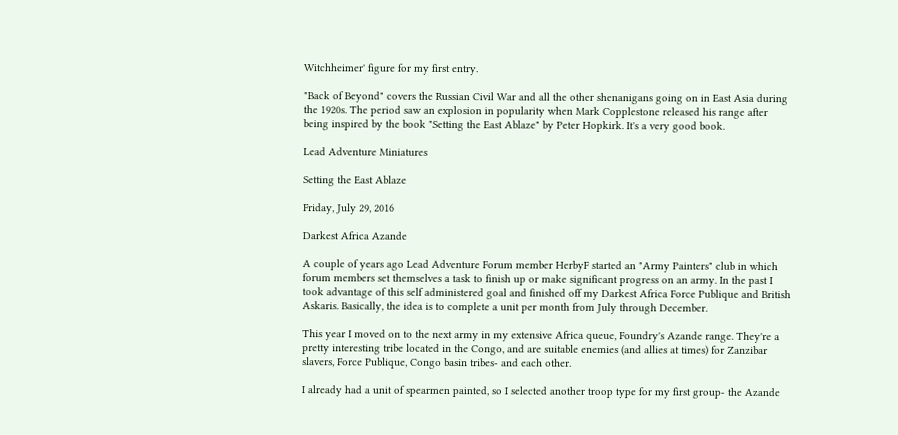Witchheimer' figure for my first entry.

"Back of Beyond" covers the Russian Civil War and all the other shenanigans going on in East Asia during the 1920s. The period saw an explosion in popularity when Mark Copplestone released his range after being inspired by the book "Setting the East Ablaze" by Peter Hopkirk. It's a very good book.

Lead Adventure Miniatures

Setting the East Ablaze

Friday, July 29, 2016

Darkest Africa Azande

A couple of years ago Lead Adventure Forum member HerbyF started an "Army Painters" club in which forum members set themselves a task to finish up or make significant progress on an army. In the past I took advantage of this self administered goal and finished off my Darkest Africa Force Publique and British Askaris. Basically, the idea is to complete a unit per month from July through December.

This year I moved on to the next army in my extensive Africa queue, Foundry's Azande range. They're a pretty interesting tribe located in the Congo, and are suitable enemies (and allies at times) for Zanzibar slavers, Force Publique, Congo basin tribes- and each other.

I already had a unit of spearmen painted, so I selected another troop type for my first group- the Azande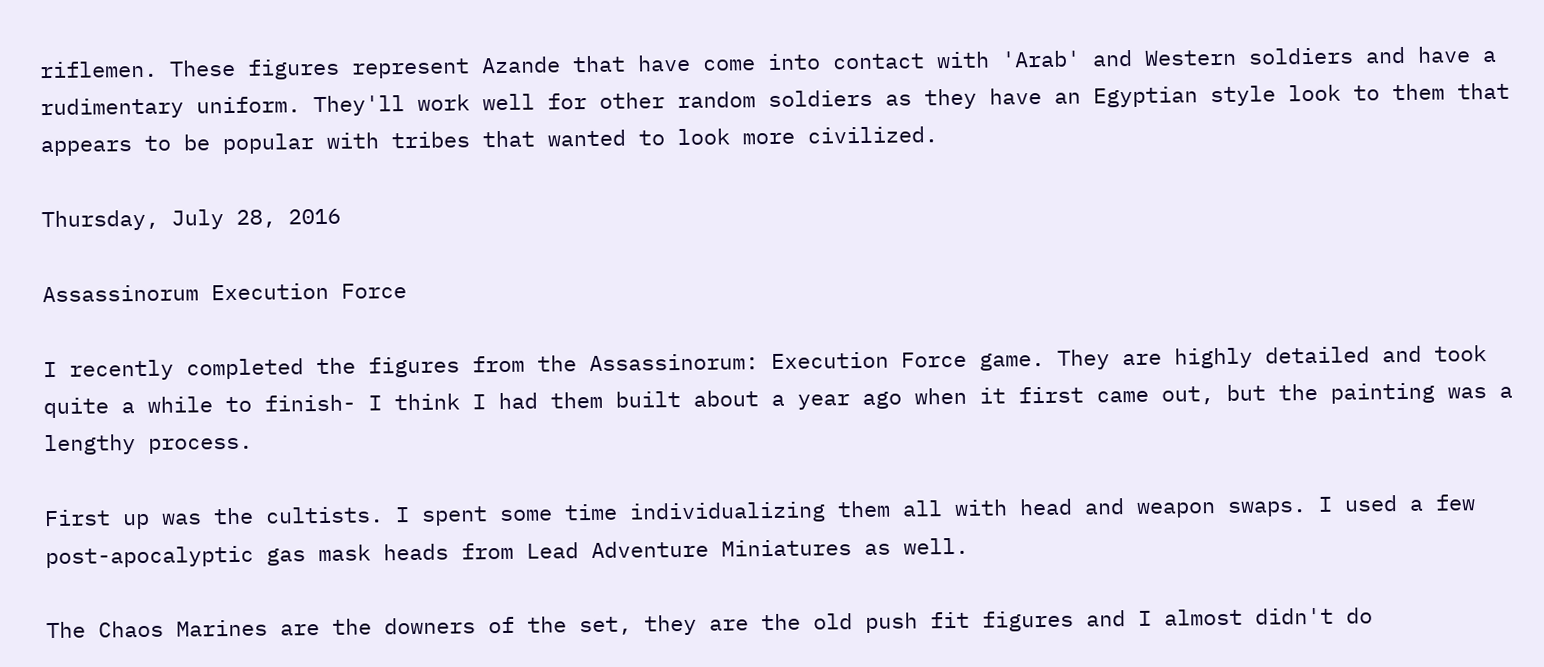riflemen. These figures represent Azande that have come into contact with 'Arab' and Western soldiers and have a rudimentary uniform. They'll work well for other random soldiers as they have an Egyptian style look to them that appears to be popular with tribes that wanted to look more civilized.

Thursday, July 28, 2016

Assassinorum Execution Force

I recently completed the figures from the Assassinorum: Execution Force game. They are highly detailed and took quite a while to finish- I think I had them built about a year ago when it first came out, but the painting was a lengthy process.

First up was the cultists. I spent some time individualizing them all with head and weapon swaps. I used a few post-apocalyptic gas mask heads from Lead Adventure Miniatures as well.

The Chaos Marines are the downers of the set, they are the old push fit figures and I almost didn't do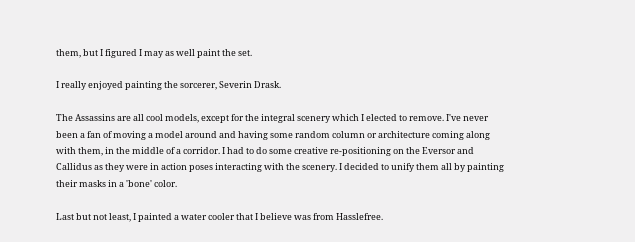them, but I figured I may as well paint the set.

I really enjoyed painting the sorcerer, Severin Drask.

The Assassins are all cool models, except for the integral scenery which I elected to remove. I've never been a fan of moving a model around and having some random column or architecture coming along with them, in the middle of a corridor. I had to do some creative re-positioning on the Eversor and Callidus as they were in action poses interacting with the scenery. I decided to unify them all by painting their masks in a 'bone' color.

Last but not least, I painted a water cooler that I believe was from Hasslefree.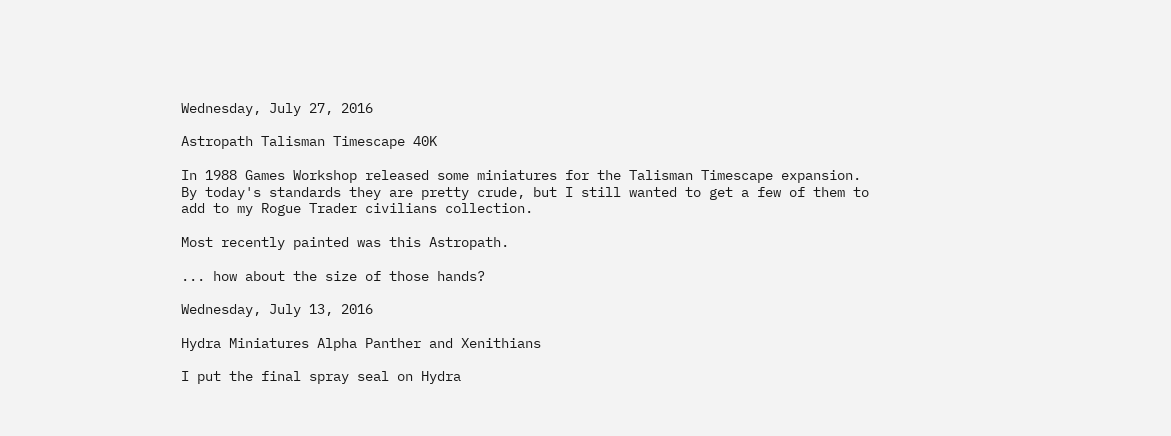Wednesday, July 27, 2016

Astropath Talisman Timescape 40K

In 1988 Games Workshop released some miniatures for the Talisman Timescape expansion. By today's standards they are pretty crude, but I still wanted to get a few of them to add to my Rogue Trader civilians collection.

Most recently painted was this Astropath.

... how about the size of those hands?

Wednesday, July 13, 2016

Hydra Miniatures Alpha Panther and Xenithians

I put the final spray seal on Hydra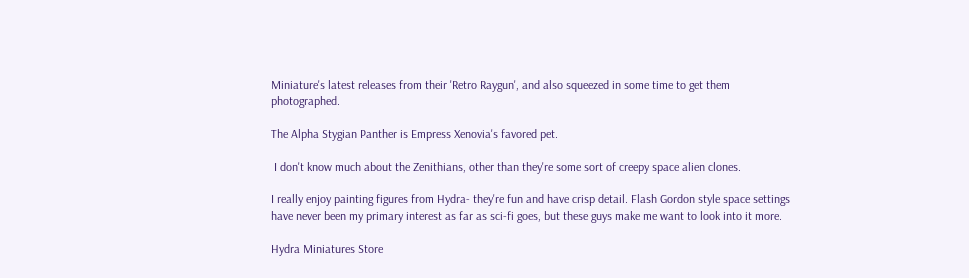Miniature's latest releases from their 'Retro Raygun', and also squeezed in some time to get them photographed.

The Alpha Stygian Panther is Empress Xenovia's favored pet.

 I don't know much about the Zenithians, other than they're some sort of creepy space alien clones.

I really enjoy painting figures from Hydra- they're fun and have crisp detail. Flash Gordon style space settings have never been my primary interest as far as sci-fi goes, but these guys make me want to look into it more.

Hydra Miniatures Store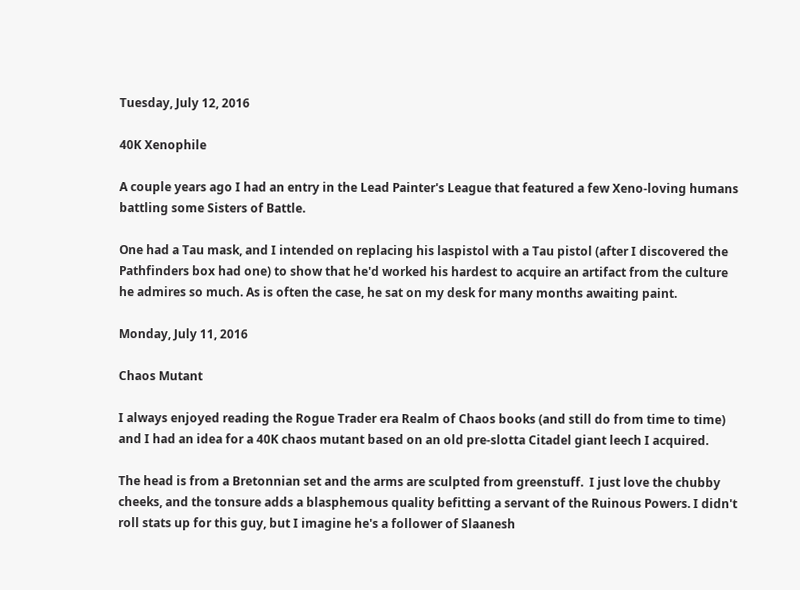Tuesday, July 12, 2016

40K Xenophile

A couple years ago I had an entry in the Lead Painter's League that featured a few Xeno-loving humans battling some Sisters of Battle.

One had a Tau mask, and I intended on replacing his laspistol with a Tau pistol (after I discovered the Pathfinders box had one) to show that he'd worked his hardest to acquire an artifact from the culture he admires so much. As is often the case, he sat on my desk for many months awaiting paint.

Monday, July 11, 2016

Chaos Mutant

I always enjoyed reading the Rogue Trader era Realm of Chaos books (and still do from time to time) and I had an idea for a 40K chaos mutant based on an old pre-slotta Citadel giant leech I acquired.

The head is from a Bretonnian set and the arms are sculpted from greenstuff.  I just love the chubby cheeks, and the tonsure adds a blasphemous quality befitting a servant of the Ruinous Powers. I didn't roll stats up for this guy, but I imagine he's a follower of Slaanesh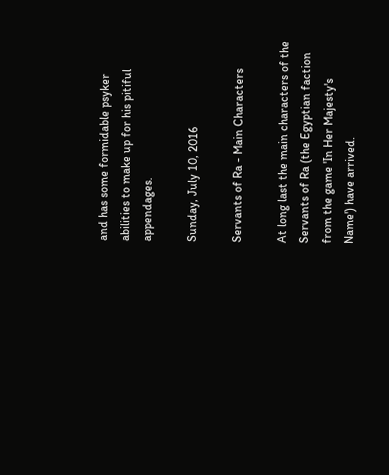and has some formidable psyker abilities to make up for his pitiful appendages.

Sunday, July 10, 2016

Servants of Ra - Main Characters

At long last the main characters of the Servants of Ra (the Egyptian faction from the game 'In Her Majesty's Name') have arrived.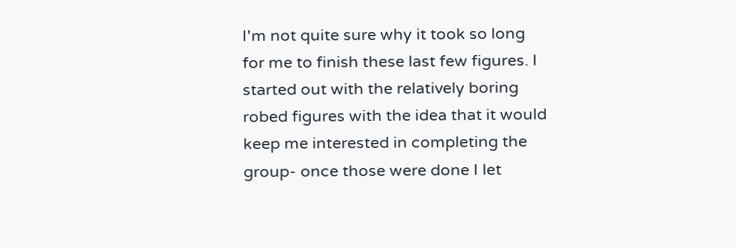I'm not quite sure why it took so long for me to finish these last few figures. I started out with the relatively boring robed figures with the idea that it would keep me interested in completing the group- once those were done I let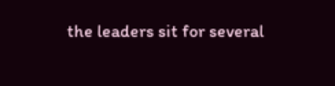the leaders sit for several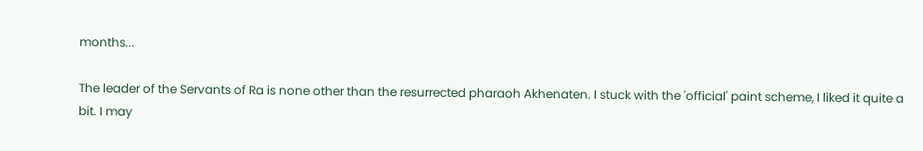months...

The leader of the Servants of Ra is none other than the resurrected pharaoh Akhenaten. I stuck with the 'official' paint scheme, I liked it quite a bit. I may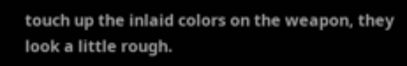touch up the inlaid colors on the weapon, they look a little rough.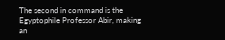The second in command is the Egyptophile Professor Abir, making an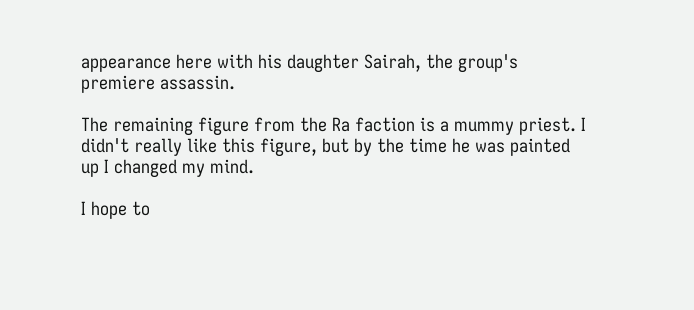appearance here with his daughter Sairah, the group's premiere assassin.

The remaining figure from the Ra faction is a mummy priest. I didn't really like this figure, but by the time he was painted up I changed my mind.

I hope to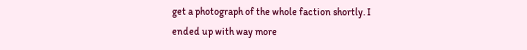get a photograph of the whole faction shortly. I ended up with way more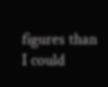figures than I could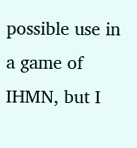possible use in a game of IHMN, but I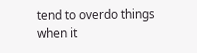tend to overdo things when it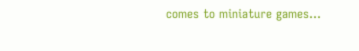comes to miniature games...